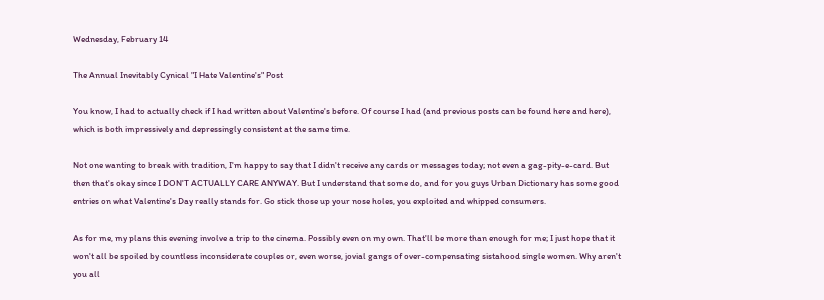Wednesday, February 14

The Annual Inevitably Cynical "I Hate Valentine's" Post

You know, I had to actually check if I had written about Valentine's before. Of course I had (and previous posts can be found here and here), which is both impressively and depressingly consistent at the same time.

Not one wanting to break with tradition, I'm happy to say that I didn't receive any cards or messages today; not even a gag-pity-e-card. But then that's okay since I DON'T ACTUALLY CARE ANYWAY. But I understand that some do, and for you guys Urban Dictionary has some good entries on what Valentine's Day really stands for. Go stick those up your nose holes, you exploited and whipped consumers.

As for me, my plans this evening involve a trip to the cinema. Possibly even on my own. That'll be more than enough for me; I just hope that it won't all be spoiled by countless inconsiderate couples or, even worse, jovial gangs of over-compensating sistahood single women. Why aren't you all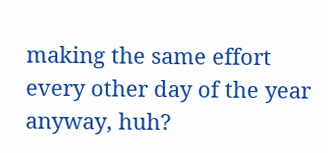making the same effort every other day of the year anyway, huh?